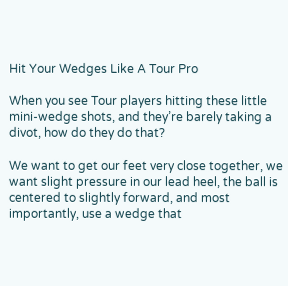Hit Your Wedges Like A Tour Pro

When you see Tour players hitting these little mini-wedge shots, and they’re barely taking a divot, how do they do that?

We want to get our feet very close together, we want slight pressure in our lead heel, the ball is centered to slightly forward, and most importantly, use a wedge that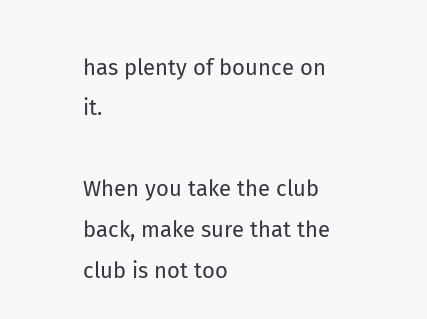has plenty of bounce on it.

When you take the club back, make sure that the club is not too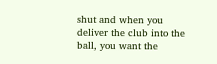shut and when you deliver the club into the ball, you want the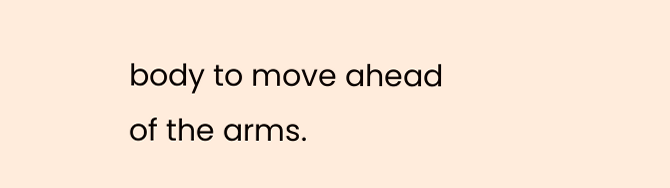body to move ahead of the arms.